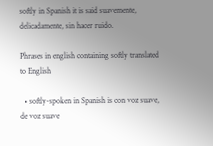softly in Spanish it is said suavemente, delicadamente, sin hacer ruido.

Phrases in english containing softly translated to English

  • softly-spoken in Spanish is con voz suave, de voz suave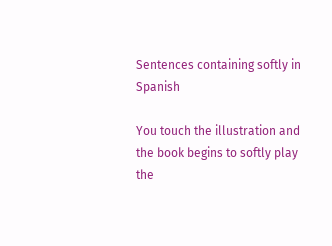Sentences containing softly in Spanish

You touch the illustration and the book begins to softly play the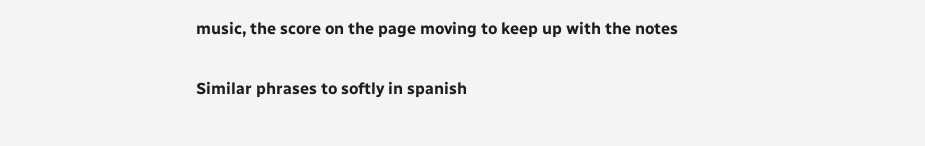music, the score on the page moving to keep up with the notes

Similar phrases to softly in spanish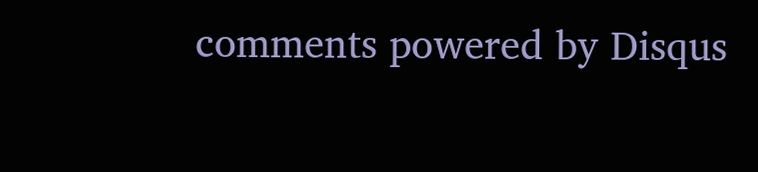comments powered by Disqus